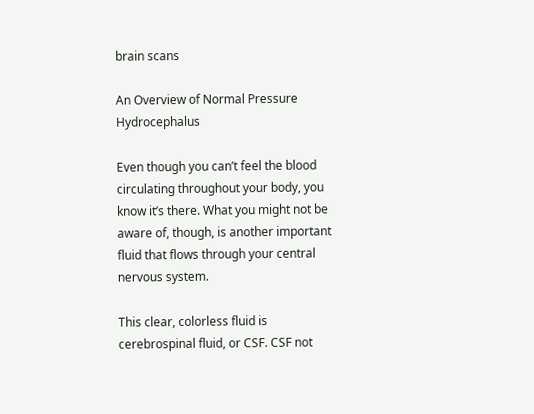brain scans

An Overview of Normal Pressure Hydrocephalus

Even though you can’t feel the blood circulating throughout your body, you know it’s there. What you might not be aware of, though, is another important fluid that flows through your central nervous system.

This clear, colorless fluid is cerebrospinal fluid, or CSF. CSF not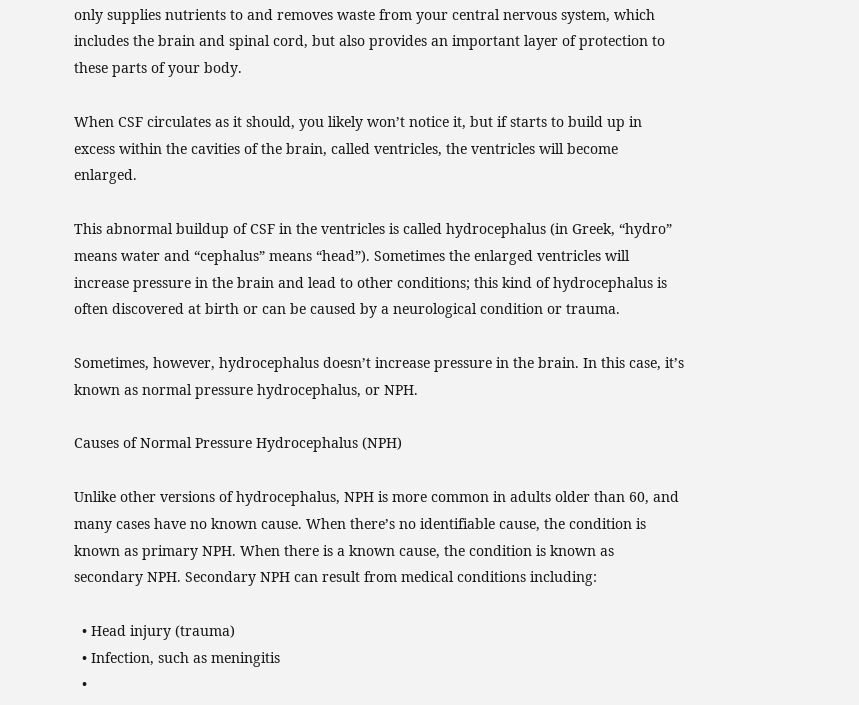only supplies nutrients to and removes waste from your central nervous system, which includes the brain and spinal cord, but also provides an important layer of protection to these parts of your body.

When CSF circulates as it should, you likely won’t notice it, but if starts to build up in excess within the cavities of the brain, called ventricles, the ventricles will become enlarged.

This abnormal buildup of CSF in the ventricles is called hydrocephalus (in Greek, “hydro” means water and “cephalus” means “head”). Sometimes the enlarged ventricles will increase pressure in the brain and lead to other conditions; this kind of hydrocephalus is often discovered at birth or can be caused by a neurological condition or trauma.

Sometimes, however, hydrocephalus doesn’t increase pressure in the brain. In this case, it’s known as normal pressure hydrocephalus, or NPH.

Causes of Normal Pressure Hydrocephalus (NPH)

Unlike other versions of hydrocephalus, NPH is more common in adults older than 60, and many cases have no known cause. When there’s no identifiable cause, the condition is known as primary NPH. When there is a known cause, the condition is known as secondary NPH. Secondary NPH can result from medical conditions including:

  • Head injury (trauma)
  • Infection, such as meningitis
  •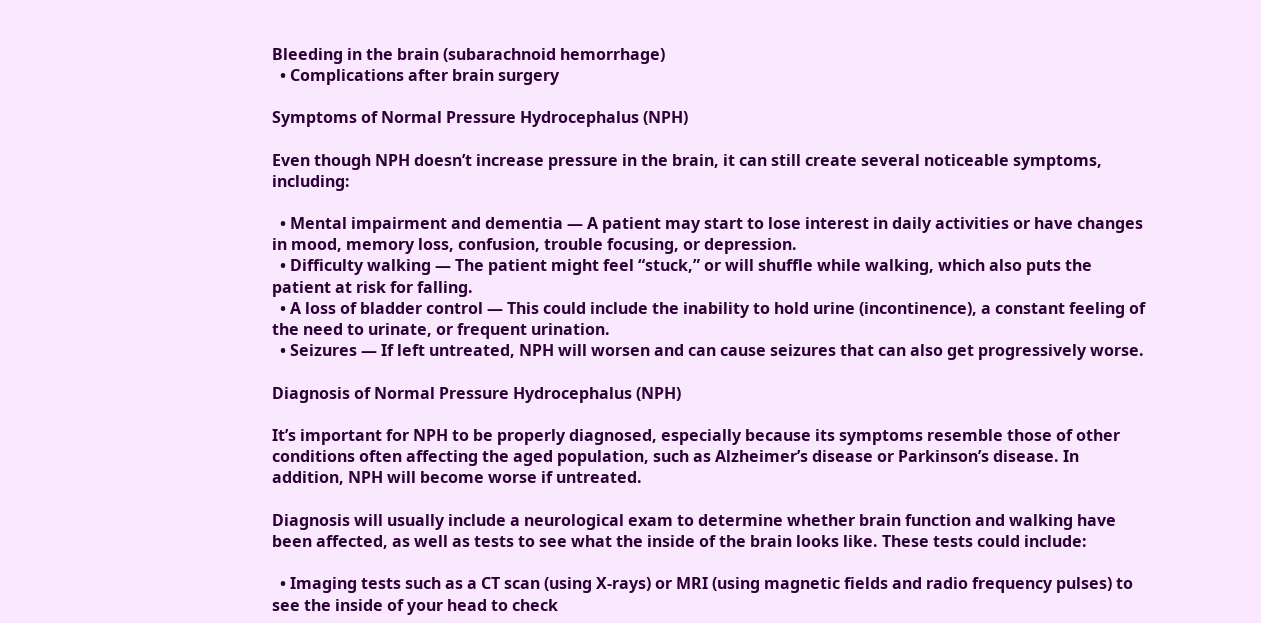Bleeding in the brain (subarachnoid hemorrhage)
  • Complications after brain surgery

Symptoms of Normal Pressure Hydrocephalus (NPH)

Even though NPH doesn’t increase pressure in the brain, it can still create several noticeable symptoms, including:

  • Mental impairment and dementia — A patient may start to lose interest in daily activities or have changes in mood, memory loss, confusion, trouble focusing, or depression.
  • Difficulty walking — The patient might feel “stuck,” or will shuffle while walking, which also puts the patient at risk for falling.
  • A loss of bladder control — This could include the inability to hold urine (incontinence), a constant feeling of the need to urinate, or frequent urination.
  • Seizures — If left untreated, NPH will worsen and can cause seizures that can also get progressively worse.

Diagnosis of Normal Pressure Hydrocephalus (NPH)

It’s important for NPH to be properly diagnosed, especially because its symptoms resemble those of other conditions often affecting the aged population, such as Alzheimer’s disease or Parkinson’s disease. In addition, NPH will become worse if untreated.

Diagnosis will usually include a neurological exam to determine whether brain function and walking have been affected, as well as tests to see what the inside of the brain looks like. These tests could include:

  • Imaging tests such as a CT scan (using X-rays) or MRI (using magnetic fields and radio frequency pulses) to see the inside of your head to check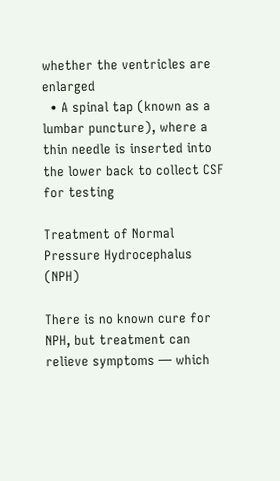whether the ventricles are enlarged
  • A spinal tap (known as a lumbar puncture), where a thin needle is inserted into the lower back to collect CSF for testing

Treatment of Normal Pressure Hydrocephalus (NPH)

There is no known cure for NPH, but treatment can relieve symptoms — which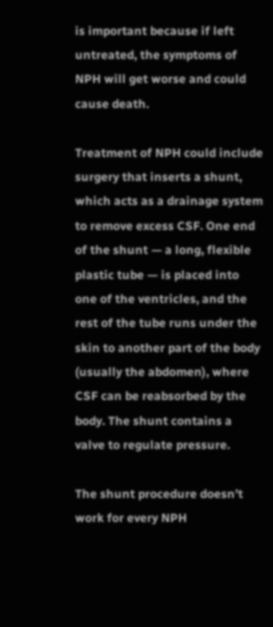is important because if left untreated, the symptoms of NPH will get worse and could cause death.

Treatment of NPH could include surgery that inserts a shunt, which acts as a drainage system to remove excess CSF. One end of the shunt — a long, flexible plastic tube — is placed into one of the ventricles, and the rest of the tube runs under the skin to another part of the body (usually the abdomen), where CSF can be reabsorbed by the body. The shunt contains a valve to regulate pressure.

The shunt procedure doesn’t work for every NPH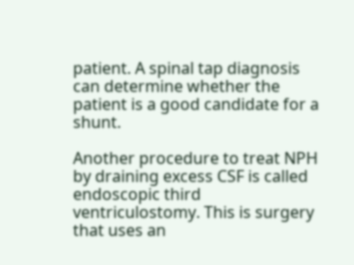patient. A spinal tap diagnosis can determine whether the patient is a good candidate for a shunt.

Another procedure to treat NPH by draining excess CSF is called endoscopic third ventriculostomy. This is surgery that uses an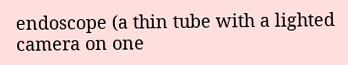endoscope (a thin tube with a lighted camera on one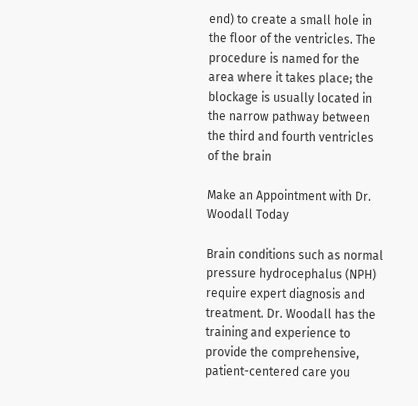end) to create a small hole in the floor of the ventricles. The procedure is named for the area where it takes place; the blockage is usually located in the narrow pathway between the third and fourth ventricles of the brain

Make an Appointment with Dr. Woodall Today

Brain conditions such as normal pressure hydrocephalus (NPH) require expert diagnosis and treatment. Dr. Woodall has the training and experience to provide the comprehensive, patient-centered care you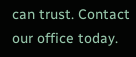can trust. Contact our office today.